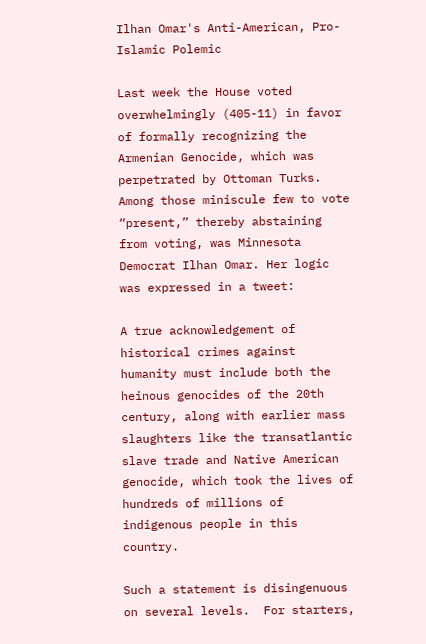Ilhan Omar's Anti-American, Pro-Islamic Polemic

Last week the House voted overwhelmingly (405-11) in favor of formally recognizing the Armenian Genocide, which was perpetrated by Ottoman Turks.  Among those miniscule few to vote “present,” thereby abstaining from voting, was Minnesota Democrat Ilhan Omar. Her logic was expressed in a tweet:

A true acknowledgement of historical crimes against humanity must include both the heinous genocides of the 20th century, along with earlier mass slaughters like the transatlantic slave trade and Native American genocide, which took the lives of hundreds of millions of indigenous people in this country.

Such a statement is disingenuous on several levels.  For starters,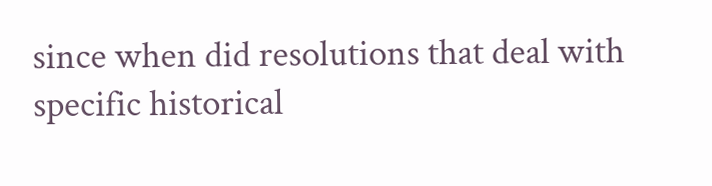since when did resolutions that deal with specific historical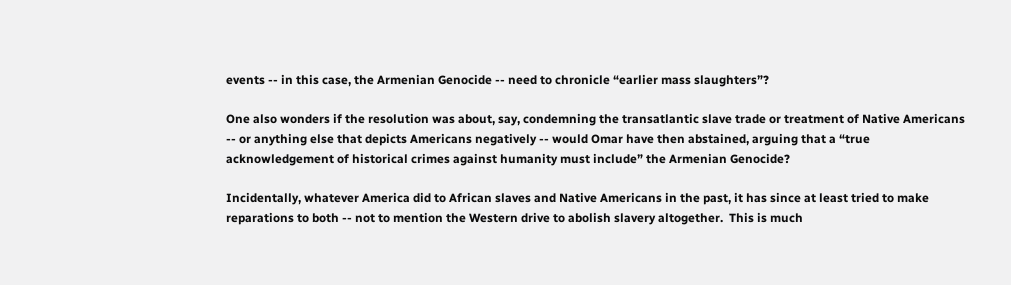events -- in this case, the Armenian Genocide -- need to chronicle “earlier mass slaughters”?

One also wonders if the resolution was about, say, condemning the transatlantic slave trade or treatment of Native Americans -- or anything else that depicts Americans negatively -- would Omar have then abstained, arguing that a “true acknowledgement of historical crimes against humanity must include” the Armenian Genocide?

Incidentally, whatever America did to African slaves and Native Americans in the past, it has since at least tried to make reparations to both -- not to mention the Western drive to abolish slavery altogether.  This is much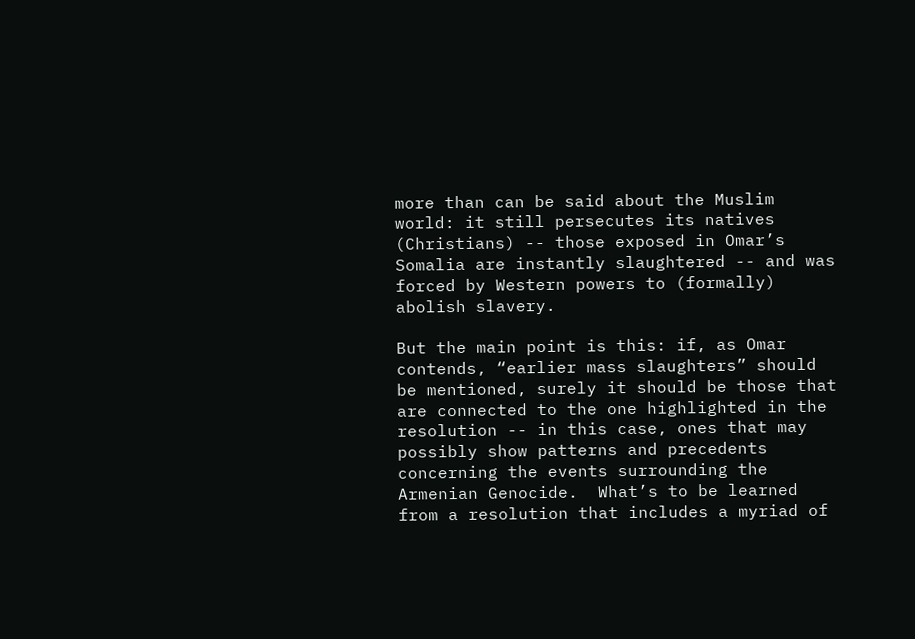more than can be said about the Muslim world: it still persecutes its natives (Christians) -- those exposed in Omar’s Somalia are instantly slaughtered -- and was forced by Western powers to (formally) abolish slavery.

But the main point is this: if, as Omar contends, “earlier mass slaughters” should be mentioned, surely it should be those that are connected to the one highlighted in the resolution -- in this case, ones that may possibly show patterns and precedents concerning the events surrounding the Armenian Genocide.  What’s to be learned from a resolution that includes a myriad of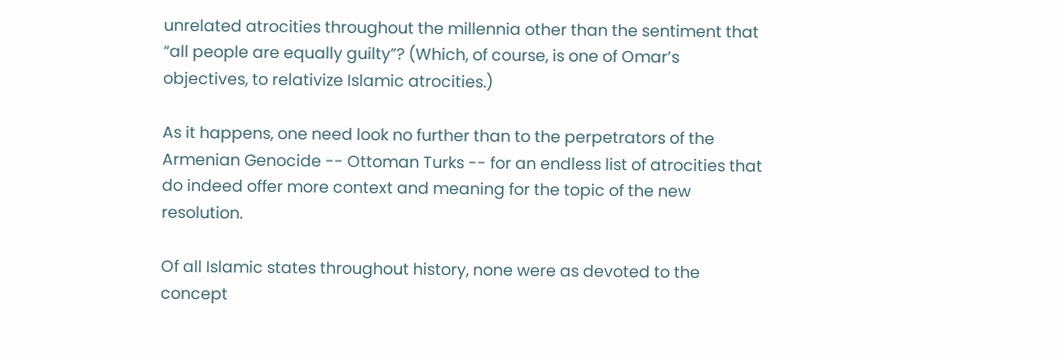unrelated atrocities throughout the millennia other than the sentiment that “all people are equally guilty”? (Which, of course, is one of Omar’s objectives, to relativize Islamic atrocities.)

As it happens, one need look no further than to the perpetrators of the Armenian Genocide -- Ottoman Turks -- for an endless list of atrocities that do indeed offer more context and meaning for the topic of the new resolution.

Of all Islamic states throughout history, none were as devoted to the concept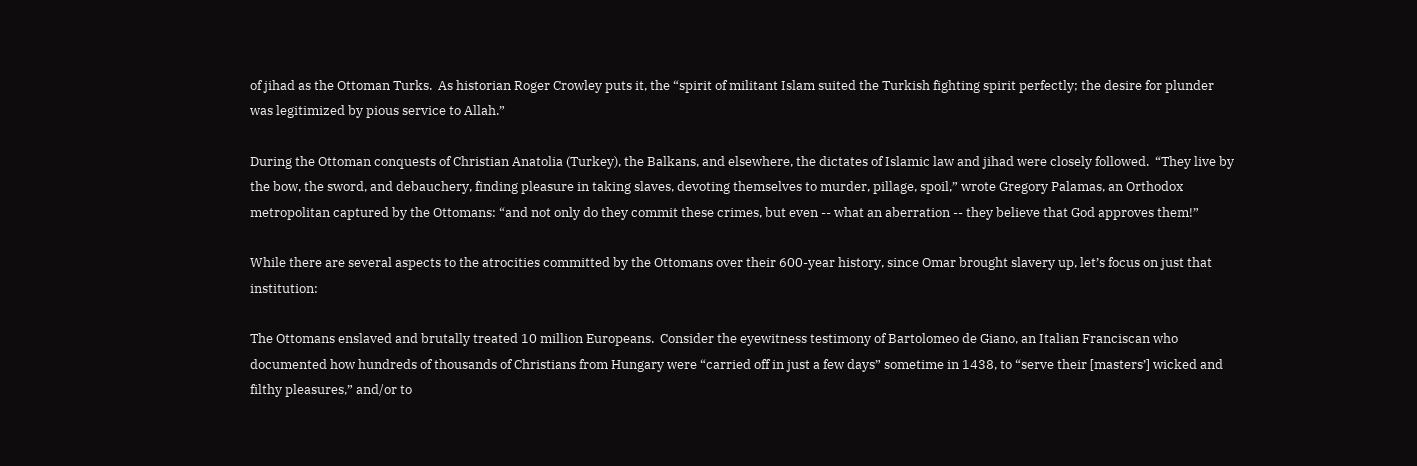of jihad as the Ottoman Turks.  As historian Roger Crowley puts it, the “spirit of militant Islam suited the Turkish fighting spirit perfectly; the desire for plunder was legitimized by pious service to Allah.”

During the Ottoman conquests of Christian Anatolia (Turkey), the Balkans, and elsewhere, the dictates of Islamic law and jihad were closely followed.  “They live by the bow, the sword, and debauchery, finding pleasure in taking slaves, devoting themselves to murder, pillage, spoil,” wrote Gregory Palamas, an Orthodox metropolitan captured by the Ottomans: “and not only do they commit these crimes, but even -- what an aberration -- they believe that God approves them!”

While there are several aspects to the atrocities committed by the Ottomans over their 600-year history, since Omar brought slavery up, let’s focus on just that institution:

The Ottomans enslaved and brutally treated 10 million Europeans.  Consider the eyewitness testimony of Bartolomeo de Giano, an Italian Franciscan who documented how hundreds of thousands of Christians from Hungary were “carried off in just a few days” sometime in 1438, to “serve their [masters’] wicked and filthy pleasures,” and/or to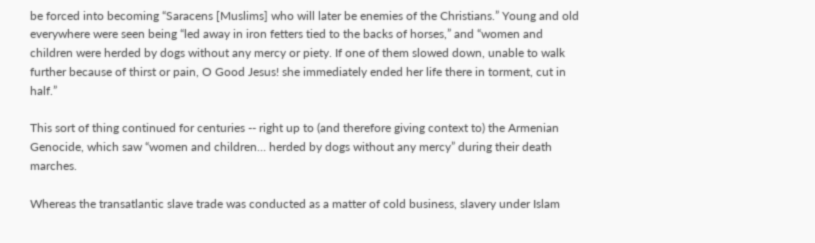be forced into becoming “Saracens [Muslims] who will later be enemies of the Christians.” Young and old everywhere were seen being “led away in iron fetters tied to the backs of horses,” and “women and children were herded by dogs without any mercy or piety. If one of them slowed down, unable to walk further because of thirst or pain, O Good Jesus! she immediately ended her life there in torment, cut in half.”

This sort of thing continued for centuries -- right up to (and therefore giving context to) the Armenian Genocide, which saw “women and children… herded by dogs without any mercy” during their death marches.

Whereas the transatlantic slave trade was conducted as a matter of cold business, slavery under Islam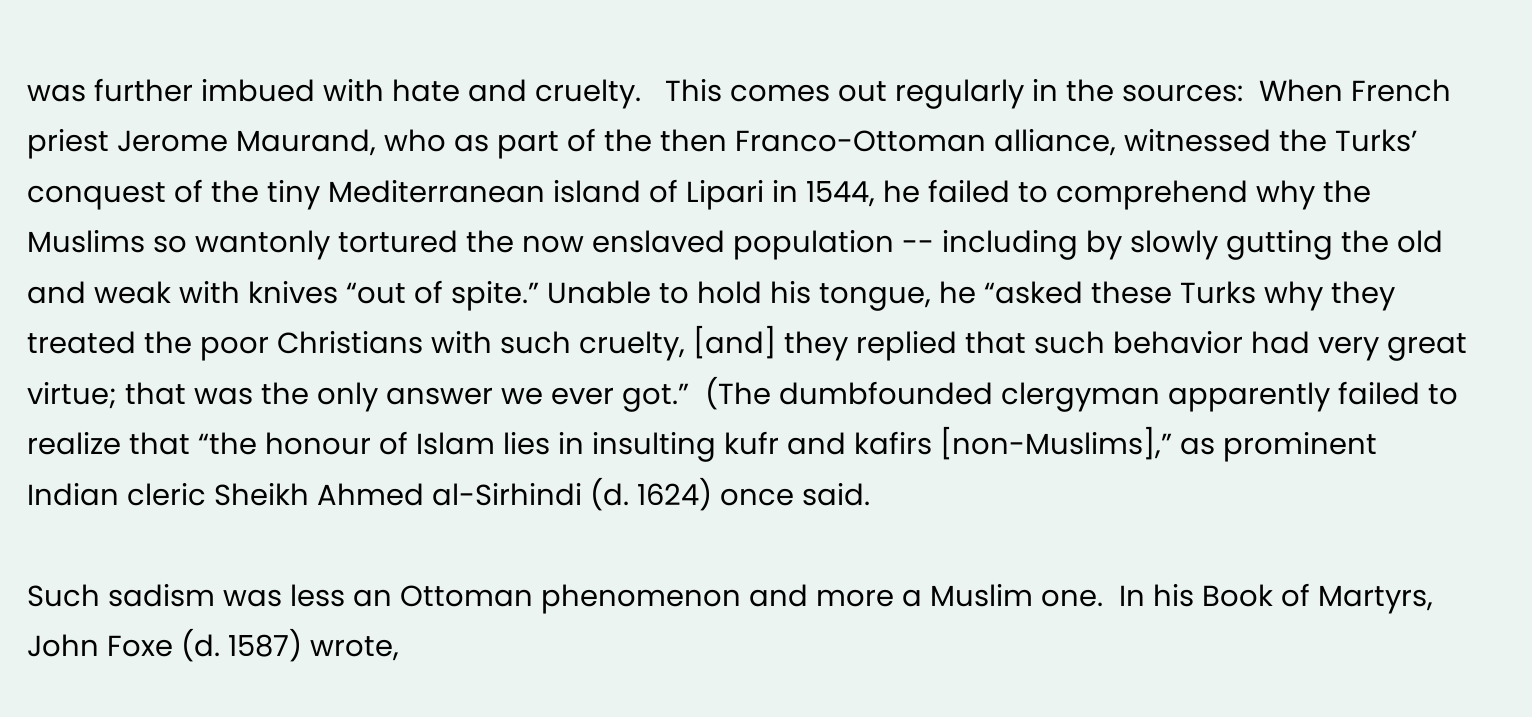was further imbued with hate and cruelty.   This comes out regularly in the sources:  When French priest Jerome Maurand, who as part of the then Franco-Ottoman alliance, witnessed the Turks’ conquest of the tiny Mediterranean island of Lipari in 1544, he failed to comprehend why the Muslims so wantonly tortured the now enslaved population -- including by slowly gutting the old and weak with knives “out of spite.” Unable to hold his tongue, he “asked these Turks why they treated the poor Christians with such cruelty, [and] they replied that such behavior had very great virtue; that was the only answer we ever got.”  (The dumbfounded clergyman apparently failed to realize that “the honour of Islam lies in insulting kufr and kafirs [non-Muslims],” as prominent Indian cleric Sheikh Ahmed al-Sirhindi (d. 1624) once said.

Such sadism was less an Ottoman phenomenon and more a Muslim one.  In his Book of Martyrs, John Foxe (d. 1587) wrote,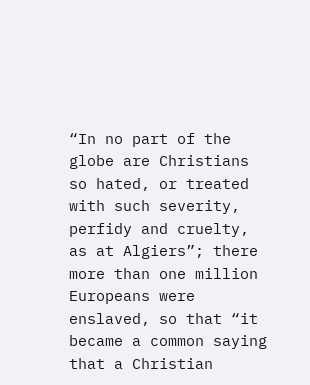“In no part of the globe are Christians so hated, or treated with such severity, perfidy and cruelty, as at Algiers”; there more than one million Europeans were enslaved, so that “it became a common saying that a Christian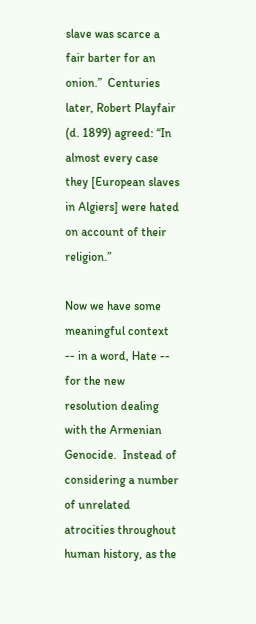slave was scarce a fair barter for an onion.”  Centuries later, Robert Playfair (d. 1899) agreed: “In almost every case they [European slaves in Algiers] were hated on account of their religion.”

Now we have some meaningful context -- in a word, Hate -- for the new resolution dealing with the Armenian Genocide.  Instead of considering a number of unrelated atrocities throughout human history, as the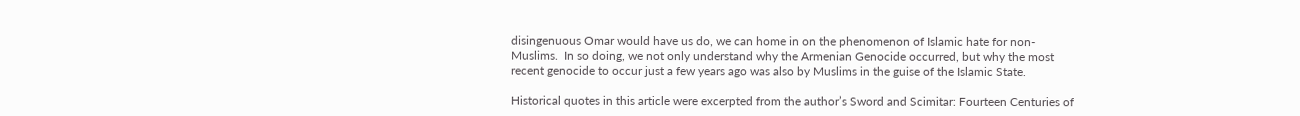disingenuous Omar would have us do, we can home in on the phenomenon of Islamic hate for non-Muslims.  In so doing, we not only understand why the Armenian Genocide occurred, but why the most recent genocide to occur just a few years ago was also by Muslims in the guise of the Islamic State.

Historical quotes in this article were excerpted from the author’s Sword and Scimitar: Fourteen Centuries of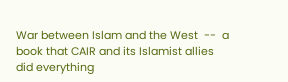War between Islam and the West  --  a book that CAIR and its Islamist allies did everything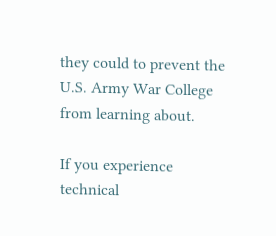they could to prevent the U.S. Army War College from learning about.

If you experience technical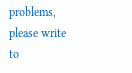problems, please write to